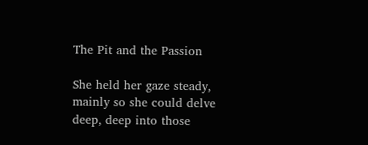The Pit and the Passion

She held her gaze steady, mainly so she could delve deep, deep into those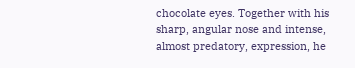chocolate eyes. Together with his sharp, angular nose and intense, almost predatory, expression, he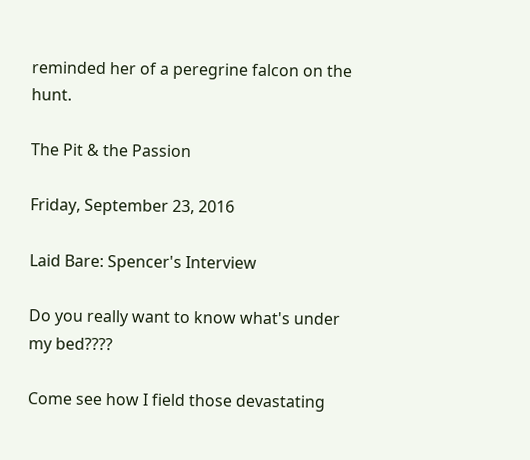reminded her of a peregrine falcon on the hunt.

The Pit & the Passion

Friday, September 23, 2016

Laid Bare: Spencer's Interview

Do you really want to know what's under my bed????

Come see how I field those devastating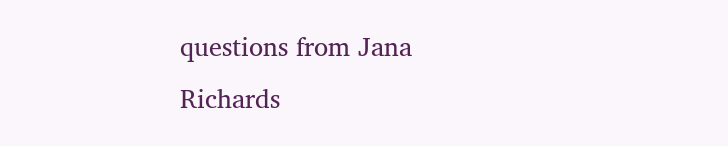questions from Jana Richards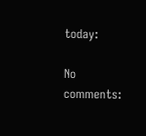today:

No comments: